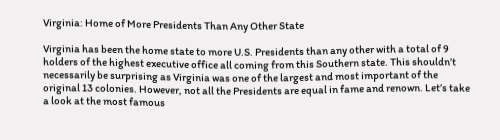Virginia: Home of More Presidents Than Any Other State

Virginia has been the home state to more U.S. Presidents than any other with a total of 9 holders of the highest executive office all coming from this Southern state. This shouldn’t necessarily be surprising as Virginia was one of the largest and most important of the original 13 colonies. However, not all the Presidents are equal in fame and renown. Let’s take a look at the most famous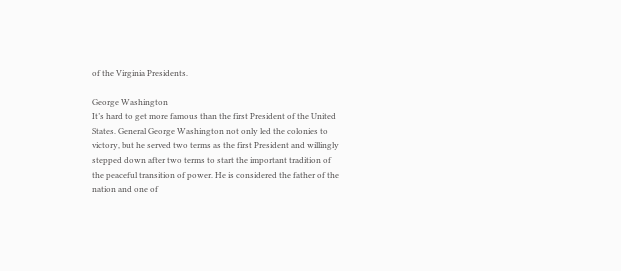of the Virginia Presidents.

George Washington
It’s hard to get more famous than the first President of the United States. General George Washington not only led the colonies to victory, but he served two terms as the first President and willingly stepped down after two terms to start the important tradition of the peaceful transition of power. He is considered the father of the nation and one of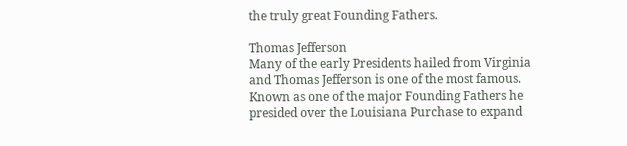the truly great Founding Fathers.

Thomas Jefferson
Many of the early Presidents hailed from Virginia and Thomas Jefferson is one of the most famous. Known as one of the major Founding Fathers he presided over the Louisiana Purchase to expand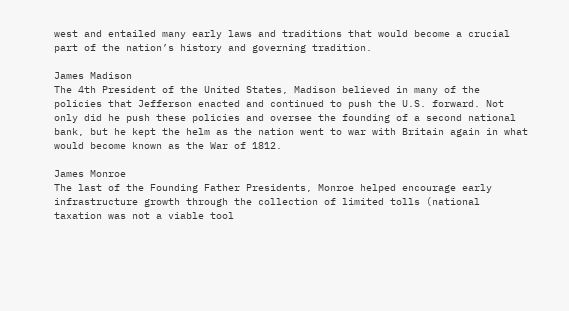west and entailed many early laws and traditions that would become a crucial part of the nation’s history and governing tradition.

James Madison
The 4th President of the United States, Madison believed in many of the policies that Jefferson enacted and continued to push the U.S. forward. Not only did he push these policies and oversee the founding of a second national bank, but he kept the helm as the nation went to war with Britain again in what would become known as the War of 1812.

James Monroe
The last of the Founding Father Presidents, Monroe helped encourage early infrastructure growth through the collection of limited tolls (national taxation was not a viable tool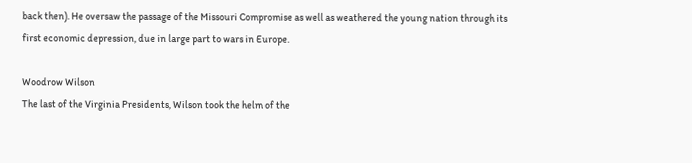back then). He oversaw the passage of the Missouri Compromise as well as weathered the young nation through its first economic depression, due in large part to wars in Europe.

Woodrow Wilson
The last of the Virginia Presidents, Wilson took the helm of the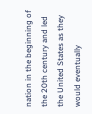nation in the beginning of the 20th century and led the United States as they would eventually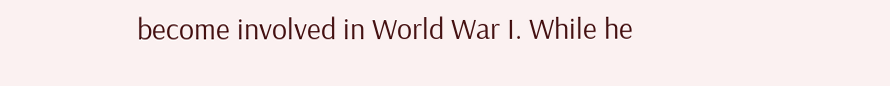become involved in World War I. While he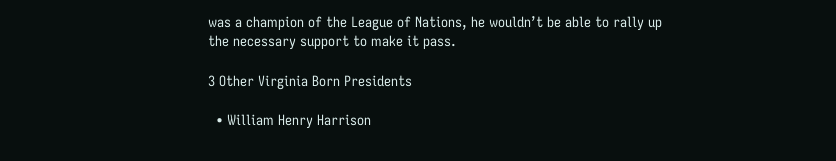was a champion of the League of Nations, he wouldn’t be able to rally up the necessary support to make it pass.

3 Other Virginia Born Presidents

  • William Henry Harrison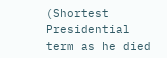(Shortest Presidential term as he died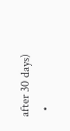after 30 days)
  •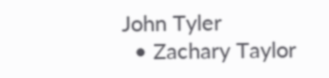John Tyler
  • Zachary Taylor